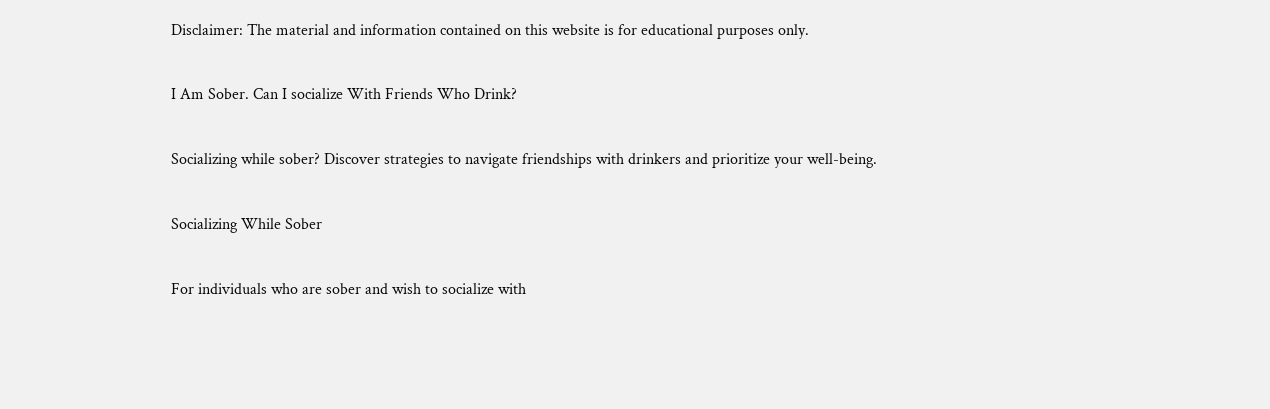Disclaimer: The material and information contained on this website is for educational purposes only.

I Am Sober. Can I socialize With Friends Who Drink?

Socializing while sober? Discover strategies to navigate friendships with drinkers and prioritize your well-being.

Socializing While Sober

For individuals who are sober and wish to socialize with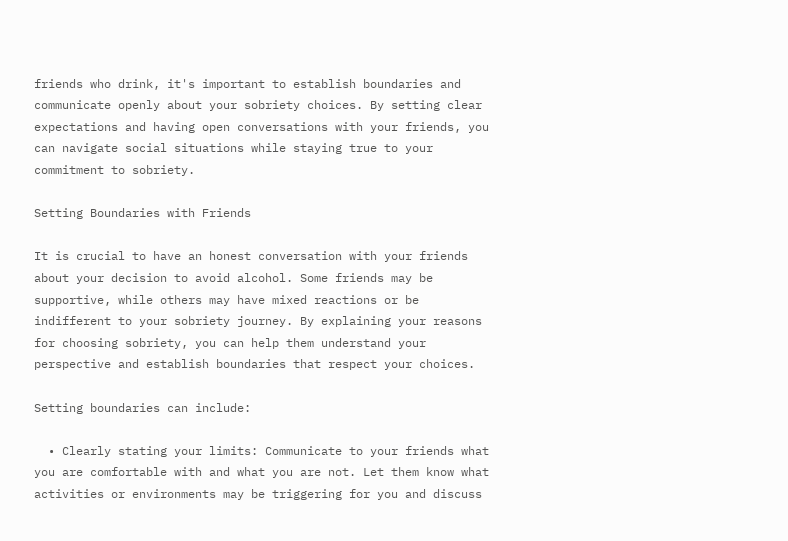friends who drink, it's important to establish boundaries and communicate openly about your sobriety choices. By setting clear expectations and having open conversations with your friends, you can navigate social situations while staying true to your commitment to sobriety.

Setting Boundaries with Friends

It is crucial to have an honest conversation with your friends about your decision to avoid alcohol. Some friends may be supportive, while others may have mixed reactions or be indifferent to your sobriety journey. By explaining your reasons for choosing sobriety, you can help them understand your perspective and establish boundaries that respect your choices.

Setting boundaries can include:

  • Clearly stating your limits: Communicate to your friends what you are comfortable with and what you are not. Let them know what activities or environments may be triggering for you and discuss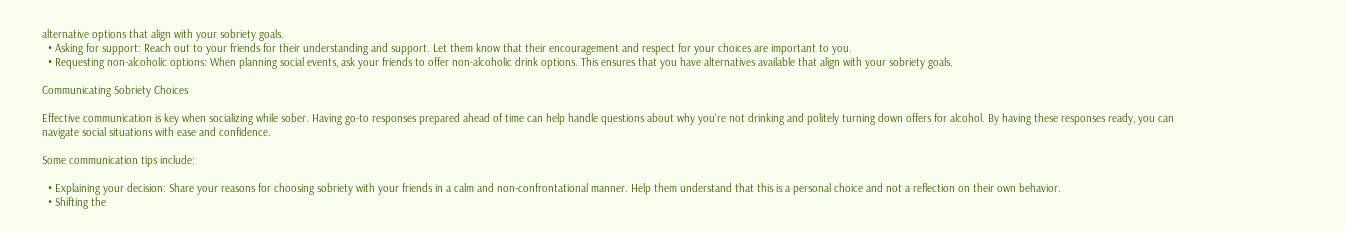alternative options that align with your sobriety goals.
  • Asking for support: Reach out to your friends for their understanding and support. Let them know that their encouragement and respect for your choices are important to you.
  • Requesting non-alcoholic options: When planning social events, ask your friends to offer non-alcoholic drink options. This ensures that you have alternatives available that align with your sobriety goals.

Communicating Sobriety Choices

Effective communication is key when socializing while sober. Having go-to responses prepared ahead of time can help handle questions about why you're not drinking and politely turning down offers for alcohol. By having these responses ready, you can navigate social situations with ease and confidence.

Some communication tips include:

  • Explaining your decision: Share your reasons for choosing sobriety with your friends in a calm and non-confrontational manner. Help them understand that this is a personal choice and not a reflection on their own behavior.
  • Shifting the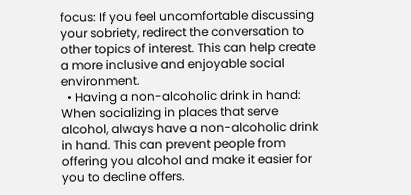focus: If you feel uncomfortable discussing your sobriety, redirect the conversation to other topics of interest. This can help create a more inclusive and enjoyable social environment.
  • Having a non-alcoholic drink in hand: When socializing in places that serve alcohol, always have a non-alcoholic drink in hand. This can prevent people from offering you alcohol and make it easier for you to decline offers.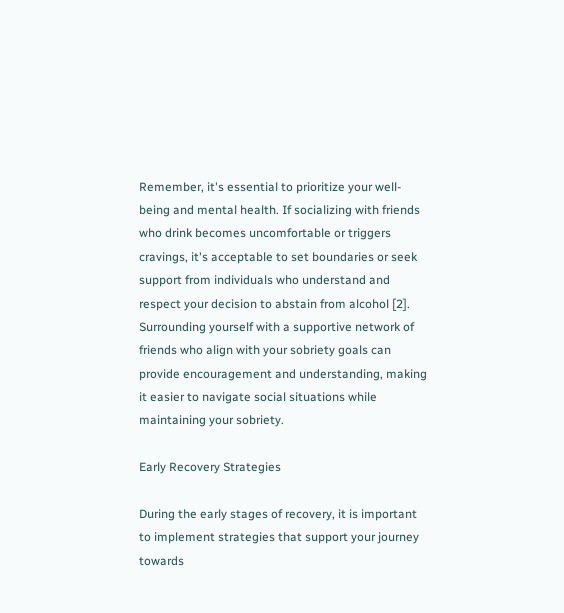Remember, it's essential to prioritize your well-being and mental health. If socializing with friends who drink becomes uncomfortable or triggers cravings, it's acceptable to set boundaries or seek support from individuals who understand and respect your decision to abstain from alcohol [2]. Surrounding yourself with a supportive network of friends who align with your sobriety goals can provide encouragement and understanding, making it easier to navigate social situations while maintaining your sobriety.

Early Recovery Strategies

During the early stages of recovery, it is important to implement strategies that support your journey towards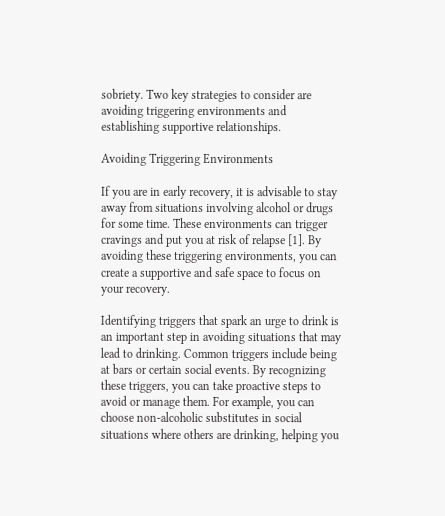sobriety. Two key strategies to consider are avoiding triggering environments and establishing supportive relationships.

Avoiding Triggering Environments

If you are in early recovery, it is advisable to stay away from situations involving alcohol or drugs for some time. These environments can trigger cravings and put you at risk of relapse [1]. By avoiding these triggering environments, you can create a supportive and safe space to focus on your recovery.

Identifying triggers that spark an urge to drink is an important step in avoiding situations that may lead to drinking. Common triggers include being at bars or certain social events. By recognizing these triggers, you can take proactive steps to avoid or manage them. For example, you can choose non-alcoholic substitutes in social situations where others are drinking, helping you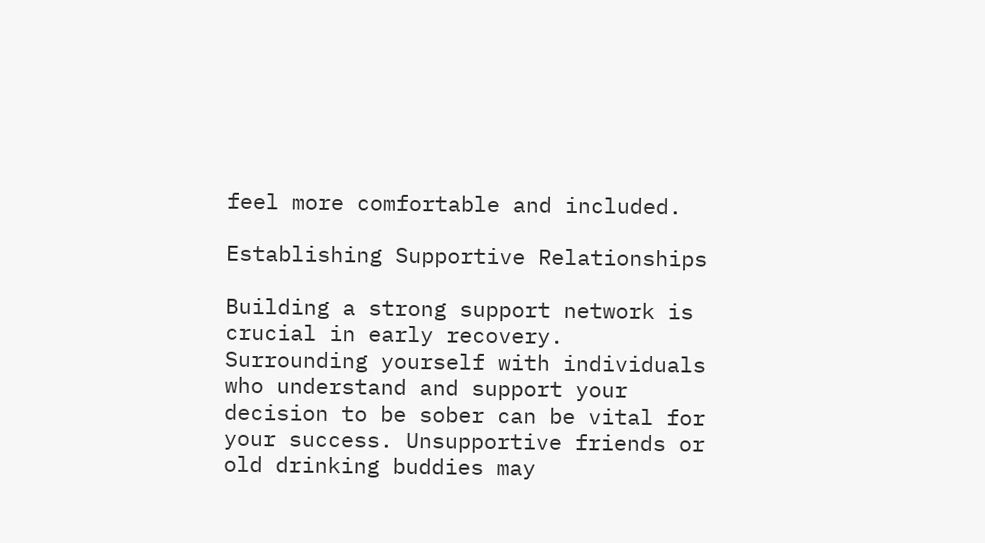feel more comfortable and included.

Establishing Supportive Relationships

Building a strong support network is crucial in early recovery. Surrounding yourself with individuals who understand and support your decision to be sober can be vital for your success. Unsupportive friends or old drinking buddies may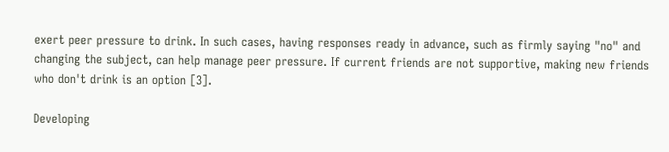exert peer pressure to drink. In such cases, having responses ready in advance, such as firmly saying "no" and changing the subject, can help manage peer pressure. If current friends are not supportive, making new friends who don't drink is an option [3].

Developing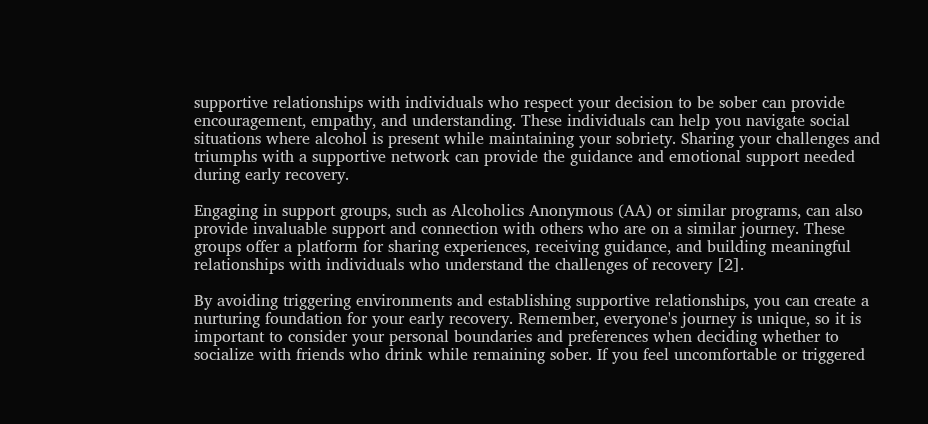supportive relationships with individuals who respect your decision to be sober can provide encouragement, empathy, and understanding. These individuals can help you navigate social situations where alcohol is present while maintaining your sobriety. Sharing your challenges and triumphs with a supportive network can provide the guidance and emotional support needed during early recovery.

Engaging in support groups, such as Alcoholics Anonymous (AA) or similar programs, can also provide invaluable support and connection with others who are on a similar journey. These groups offer a platform for sharing experiences, receiving guidance, and building meaningful relationships with individuals who understand the challenges of recovery [2].

By avoiding triggering environments and establishing supportive relationships, you can create a nurturing foundation for your early recovery. Remember, everyone's journey is unique, so it is important to consider your personal boundaries and preferences when deciding whether to socialize with friends who drink while remaining sober. If you feel uncomfortable or triggered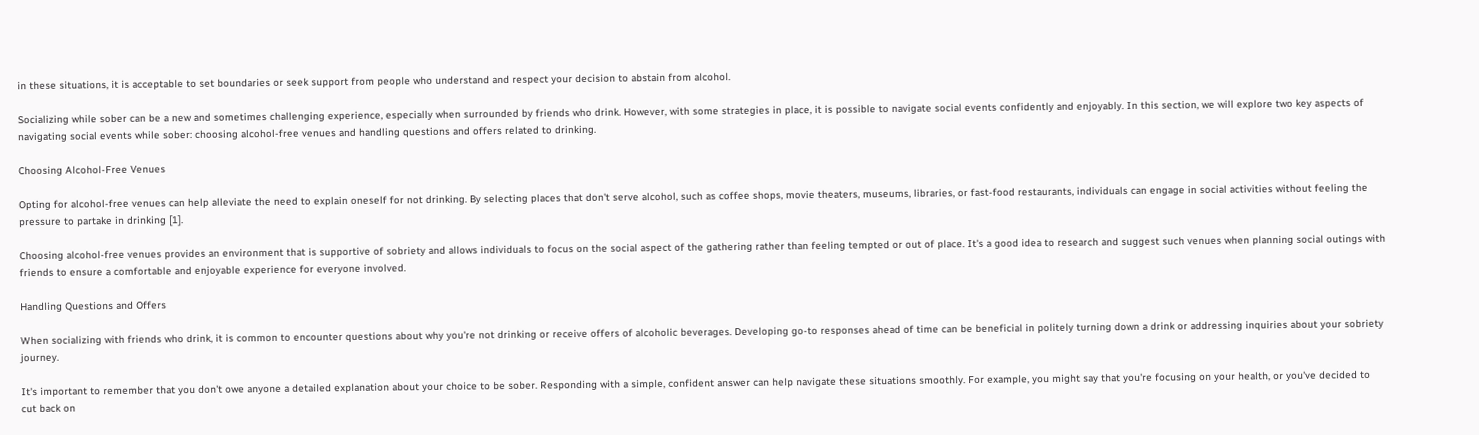in these situations, it is acceptable to set boundaries or seek support from people who understand and respect your decision to abstain from alcohol.

Socializing while sober can be a new and sometimes challenging experience, especially when surrounded by friends who drink. However, with some strategies in place, it is possible to navigate social events confidently and enjoyably. In this section, we will explore two key aspects of navigating social events while sober: choosing alcohol-free venues and handling questions and offers related to drinking.

Choosing Alcohol-Free Venues

Opting for alcohol-free venues can help alleviate the need to explain oneself for not drinking. By selecting places that don't serve alcohol, such as coffee shops, movie theaters, museums, libraries, or fast-food restaurants, individuals can engage in social activities without feeling the pressure to partake in drinking [1].

Choosing alcohol-free venues provides an environment that is supportive of sobriety and allows individuals to focus on the social aspect of the gathering rather than feeling tempted or out of place. It's a good idea to research and suggest such venues when planning social outings with friends to ensure a comfortable and enjoyable experience for everyone involved.

Handling Questions and Offers

When socializing with friends who drink, it is common to encounter questions about why you're not drinking or receive offers of alcoholic beverages. Developing go-to responses ahead of time can be beneficial in politely turning down a drink or addressing inquiries about your sobriety journey.

It's important to remember that you don't owe anyone a detailed explanation about your choice to be sober. Responding with a simple, confident answer can help navigate these situations smoothly. For example, you might say that you're focusing on your health, or you've decided to cut back on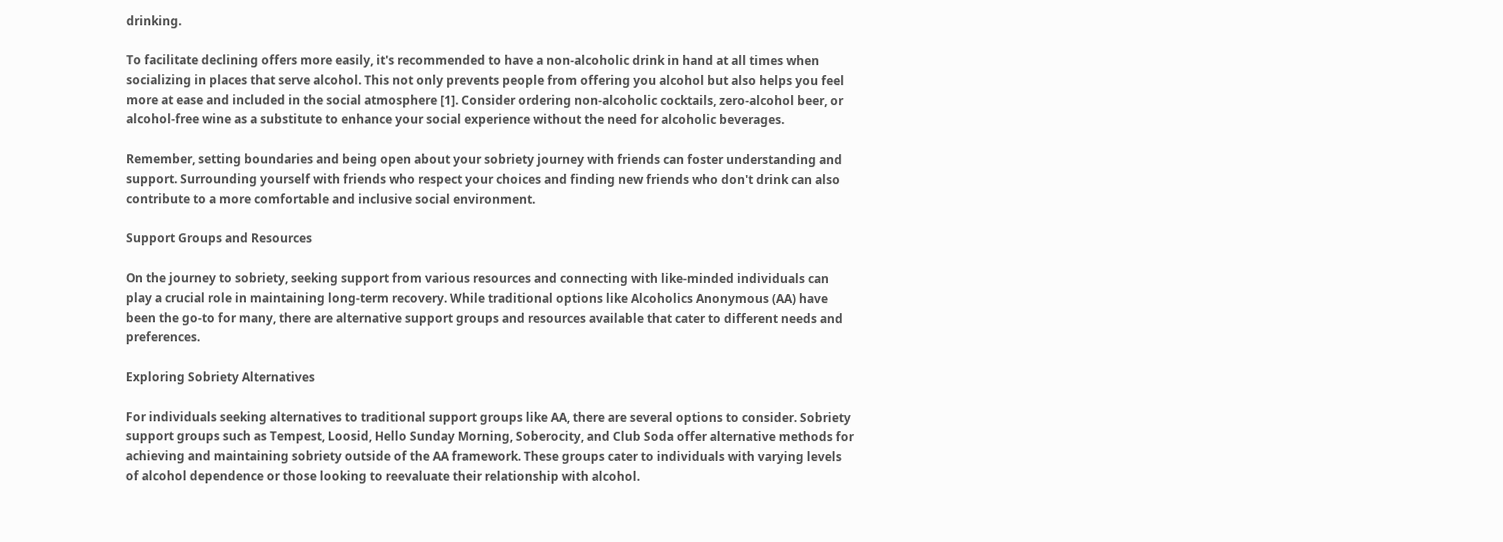drinking.

To facilitate declining offers more easily, it's recommended to have a non-alcoholic drink in hand at all times when socializing in places that serve alcohol. This not only prevents people from offering you alcohol but also helps you feel more at ease and included in the social atmosphere [1]. Consider ordering non-alcoholic cocktails, zero-alcohol beer, or alcohol-free wine as a substitute to enhance your social experience without the need for alcoholic beverages.

Remember, setting boundaries and being open about your sobriety journey with friends can foster understanding and support. Surrounding yourself with friends who respect your choices and finding new friends who don't drink can also contribute to a more comfortable and inclusive social environment.

Support Groups and Resources

On the journey to sobriety, seeking support from various resources and connecting with like-minded individuals can play a crucial role in maintaining long-term recovery. While traditional options like Alcoholics Anonymous (AA) have been the go-to for many, there are alternative support groups and resources available that cater to different needs and preferences.

Exploring Sobriety Alternatives

For individuals seeking alternatives to traditional support groups like AA, there are several options to consider. Sobriety support groups such as Tempest, Loosid, Hello Sunday Morning, Soberocity, and Club Soda offer alternative methods for achieving and maintaining sobriety outside of the AA framework. These groups cater to individuals with varying levels of alcohol dependence or those looking to reevaluate their relationship with alcohol.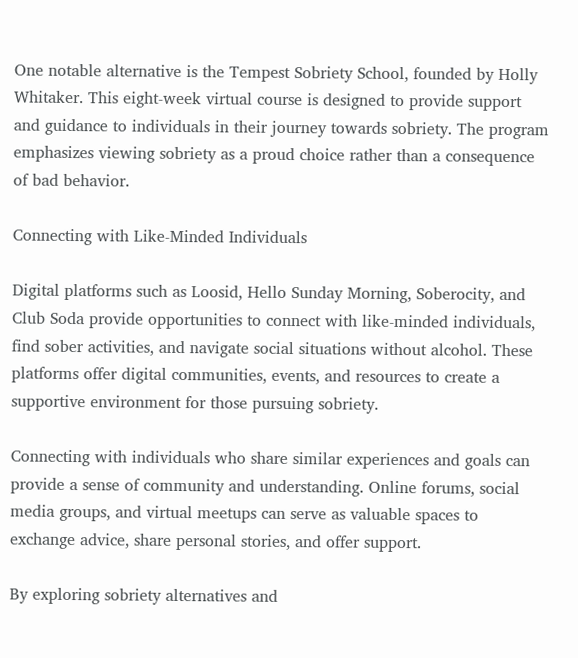One notable alternative is the Tempest Sobriety School, founded by Holly Whitaker. This eight-week virtual course is designed to provide support and guidance to individuals in their journey towards sobriety. The program emphasizes viewing sobriety as a proud choice rather than a consequence of bad behavior.

Connecting with Like-Minded Individuals

Digital platforms such as Loosid, Hello Sunday Morning, Soberocity, and Club Soda provide opportunities to connect with like-minded individuals, find sober activities, and navigate social situations without alcohol. These platforms offer digital communities, events, and resources to create a supportive environment for those pursuing sobriety.

Connecting with individuals who share similar experiences and goals can provide a sense of community and understanding. Online forums, social media groups, and virtual meetups can serve as valuable spaces to exchange advice, share personal stories, and offer support.

By exploring sobriety alternatives and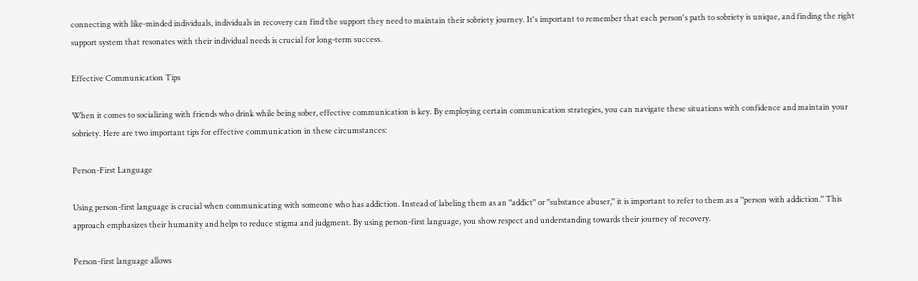connecting with like-minded individuals, individuals in recovery can find the support they need to maintain their sobriety journey. It's important to remember that each person's path to sobriety is unique, and finding the right support system that resonates with their individual needs is crucial for long-term success.

Effective Communication Tips

When it comes to socializing with friends who drink while being sober, effective communication is key. By employing certain communication strategies, you can navigate these situations with confidence and maintain your sobriety. Here are two important tips for effective communication in these circumstances:

Person-First Language

Using person-first language is crucial when communicating with someone who has addiction. Instead of labeling them as an "addict" or "substance abuser," it is important to refer to them as a "person with addiction." This approach emphasizes their humanity and helps to reduce stigma and judgment. By using person-first language, you show respect and understanding towards their journey of recovery.

Person-first language allows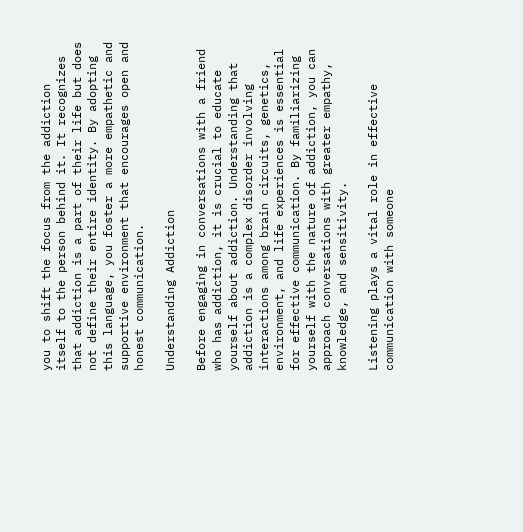you to shift the focus from the addiction itself to the person behind it. It recognizes that addiction is a part of their life but does not define their entire identity. By adopting this language, you foster a more empathetic and supportive environment that encourages open and honest communication.

Understanding Addiction

Before engaging in conversations with a friend who has addiction, it is crucial to educate yourself about addiction. Understanding that addiction is a complex disorder involving interactions among brain circuits, genetics, environment, and life experiences is essential for effective communication. By familiarizing yourself with the nature of addiction, you can approach conversations with greater empathy, knowledge, and sensitivity.

Listening plays a vital role in effective communication with someone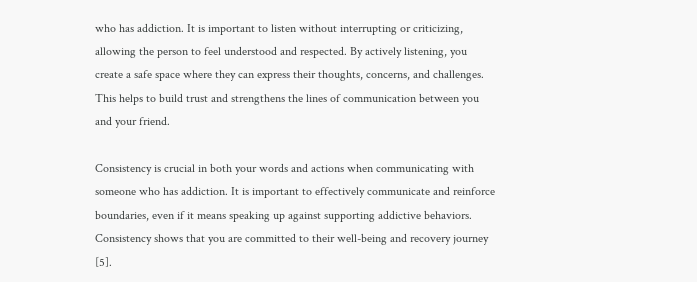who has addiction. It is important to listen without interrupting or criticizing, allowing the person to feel understood and respected. By actively listening, you create a safe space where they can express their thoughts, concerns, and challenges. This helps to build trust and strengthens the lines of communication between you and your friend.

Consistency is crucial in both your words and actions when communicating with someone who has addiction. It is important to effectively communicate and reinforce boundaries, even if it means speaking up against supporting addictive behaviors. Consistency shows that you are committed to their well-being and recovery journey [5].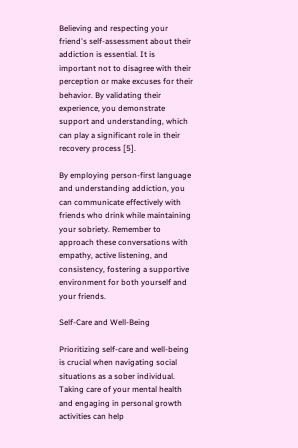Believing and respecting your friend's self-assessment about their addiction is essential. It is important not to disagree with their perception or make excuses for their behavior. By validating their experience, you demonstrate support and understanding, which can play a significant role in their recovery process [5].

By employing person-first language and understanding addiction, you can communicate effectively with friends who drink while maintaining your sobriety. Remember to approach these conversations with empathy, active listening, and consistency, fostering a supportive environment for both yourself and your friends.

Self-Care and Well-Being

Prioritizing self-care and well-being is crucial when navigating social situations as a sober individual. Taking care of your mental health and engaging in personal growth activities can help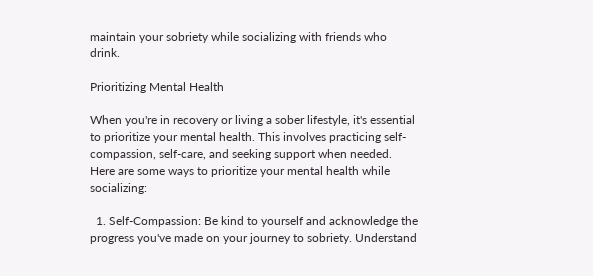maintain your sobriety while socializing with friends who drink.

Prioritizing Mental Health

When you're in recovery or living a sober lifestyle, it's essential to prioritize your mental health. This involves practicing self-compassion, self-care, and seeking support when needed. Here are some ways to prioritize your mental health while socializing:

  1. Self-Compassion: Be kind to yourself and acknowledge the progress you've made on your journey to sobriety. Understand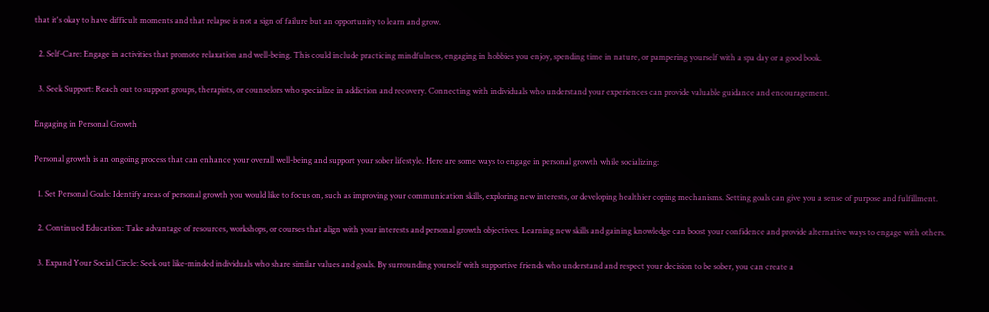that it's okay to have difficult moments and that relapse is not a sign of failure but an opportunity to learn and grow.

  2. Self-Care: Engage in activities that promote relaxation and well-being. This could include practicing mindfulness, engaging in hobbies you enjoy, spending time in nature, or pampering yourself with a spa day or a good book.

  3. Seek Support: Reach out to support groups, therapists, or counselors who specialize in addiction and recovery. Connecting with individuals who understand your experiences can provide valuable guidance and encouragement.

Engaging in Personal Growth

Personal growth is an ongoing process that can enhance your overall well-being and support your sober lifestyle. Here are some ways to engage in personal growth while socializing:

  1. Set Personal Goals: Identify areas of personal growth you would like to focus on, such as improving your communication skills, exploring new interests, or developing healthier coping mechanisms. Setting goals can give you a sense of purpose and fulfillment.

  2. Continued Education: Take advantage of resources, workshops, or courses that align with your interests and personal growth objectives. Learning new skills and gaining knowledge can boost your confidence and provide alternative ways to engage with others.

  3. Expand Your Social Circle: Seek out like-minded individuals who share similar values and goals. By surrounding yourself with supportive friends who understand and respect your decision to be sober, you can create a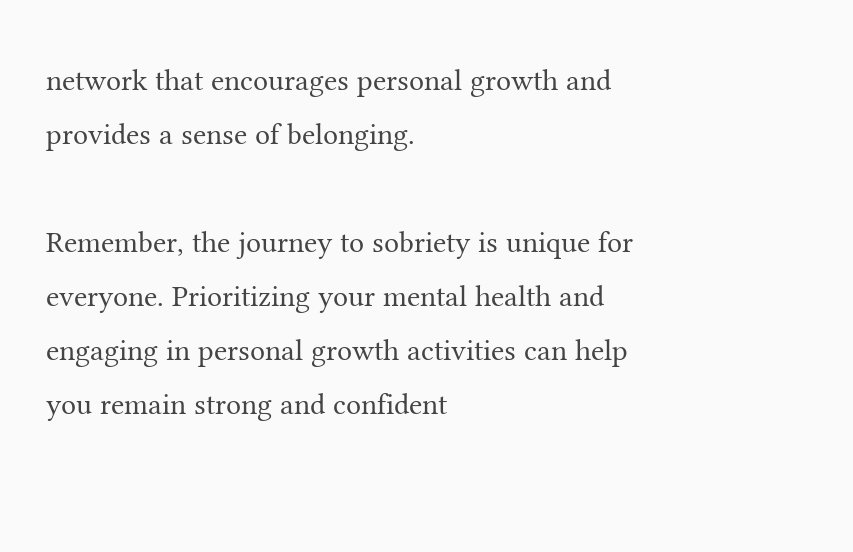network that encourages personal growth and provides a sense of belonging.

Remember, the journey to sobriety is unique for everyone. Prioritizing your mental health and engaging in personal growth activities can help you remain strong and confident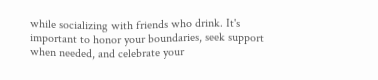while socializing with friends who drink. It's important to honor your boundaries, seek support when needed, and celebrate your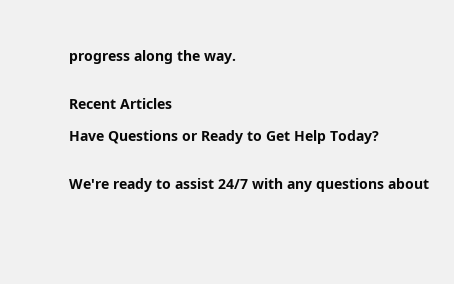progress along the way.


Recent Articles

Have Questions or Ready to Get Help Today?


We're ready to assist 24/7 with any questions about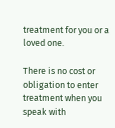treatment for you or a loved one.

There is no cost or obligation to enter treatment when you speak with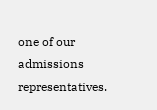one of our admissions representatives.